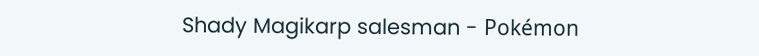Shady Magikarp salesman - Pokémon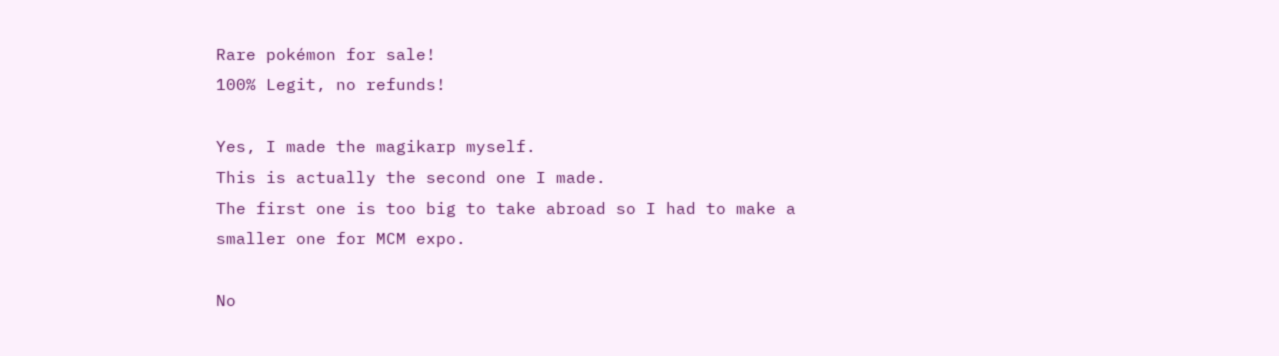Rare pokémon for sale!
100% Legit, no refunds!

Yes, I made the magikarp myself.
This is actually the second one I made.
The first one is too big to take abroad so I had to make a smaller one for MCM expo.

No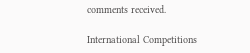comments received.

International Competitions